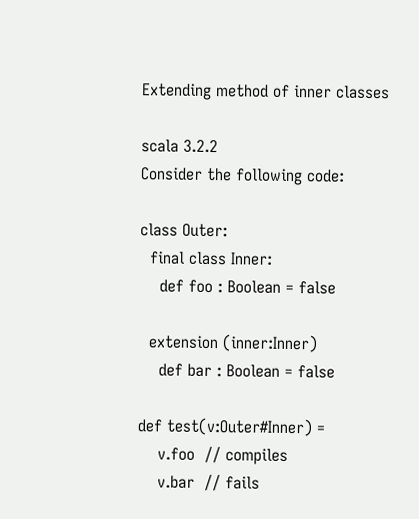Extending method of inner classes

scala 3.2.2
Consider the following code:

class Outer:
  final class Inner:
    def foo : Boolean = false

  extension (inner:Inner)
    def bar : Boolean = false

def test(v:Outer#Inner) =
    v.foo  // compiles
    v.bar  // fails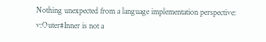Nothing unexpected from a language implementation perspective: v:Outer#Inner is not a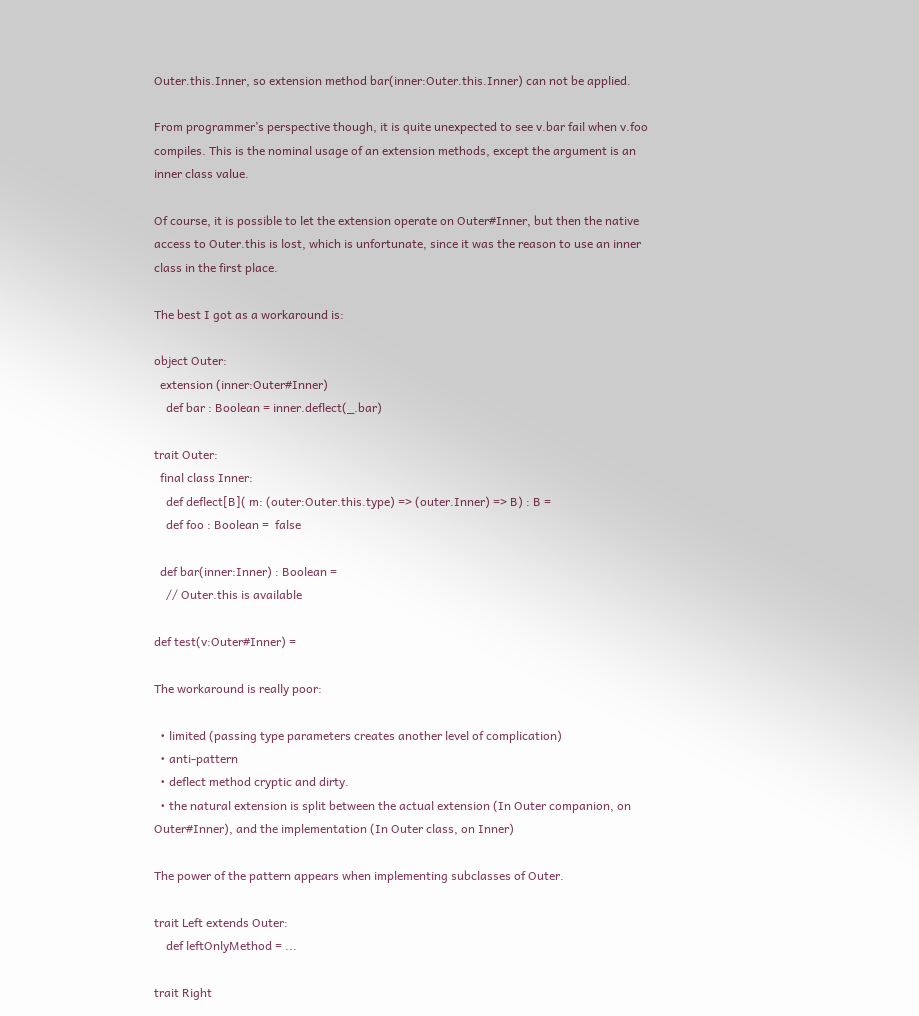Outer.this.Inner, so extension method bar(inner:Outer.this.Inner) can not be applied.

From programmer’s perspective though, it is quite unexpected to see v.bar fail when v.foo compiles. This is the nominal usage of an extension methods, except the argument is an inner class value.

Of course, it is possible to let the extension operate on Outer#Inner, but then the native access to Outer.this is lost, which is unfortunate, since it was the reason to use an inner class in the first place.

The best I got as a workaround is:

object Outer:
  extension (inner:Outer#Inner)
    def bar : Boolean = inner.deflect(_.bar)

trait Outer:
  final class Inner:
    def deflect[B]( m: (outer:Outer.this.type) => (outer.Inner) => B) : B =
    def foo : Boolean =  false

  def bar(inner:Inner) : Boolean =
    // Outer.this is available

def test(v:Outer#Inner) =

The workaround is really poor:

  • limited (passing type parameters creates another level of complication)
  • anti-pattern
  • deflect method cryptic and dirty.
  • the natural extension is split between the actual extension (In Outer companion, on Outer#Inner), and the implementation (In Outer class, on Inner)

The power of the pattern appears when implementing subclasses of Outer.

trait Left extends Outer:
    def leftOnlyMethod = ...

trait Right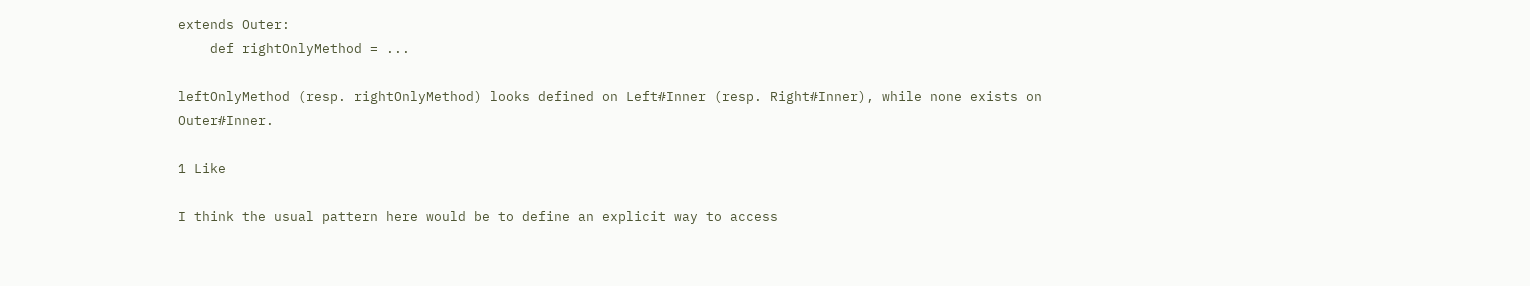extends Outer:
    def rightOnlyMethod = ...

leftOnlyMethod (resp. rightOnlyMethod) looks defined on Left#Inner (resp. Right#Inner), while none exists on Outer#Inner.

1 Like

I think the usual pattern here would be to define an explicit way to access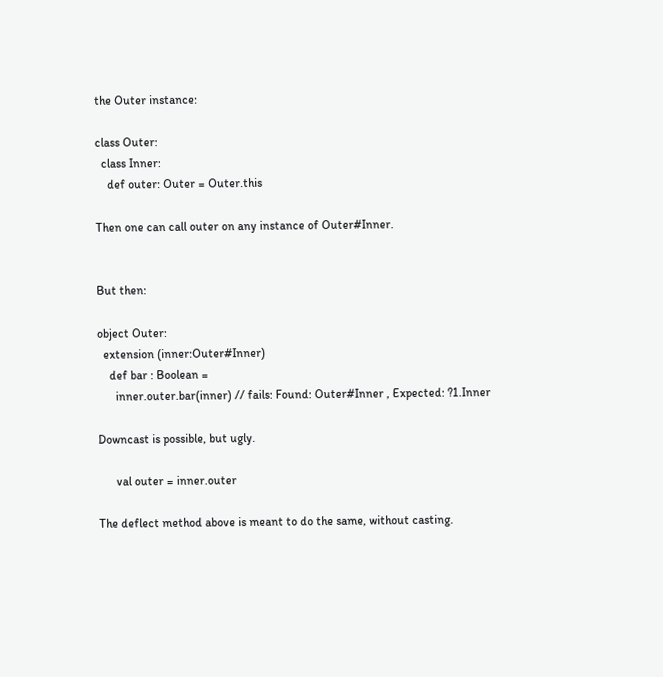the Outer instance:

class Outer:
  class Inner:
    def outer: Outer = Outer.this

Then one can call outer on any instance of Outer#Inner.


But then:

object Outer:
  extension (inner:Outer#Inner)
    def bar : Boolean =
      inner.outer.bar(inner) // fails: Found: Outer#Inner , Expected: ?1.Inner

Downcast is possible, but ugly.

      val outer = inner.outer

The deflect method above is meant to do the same, without casting.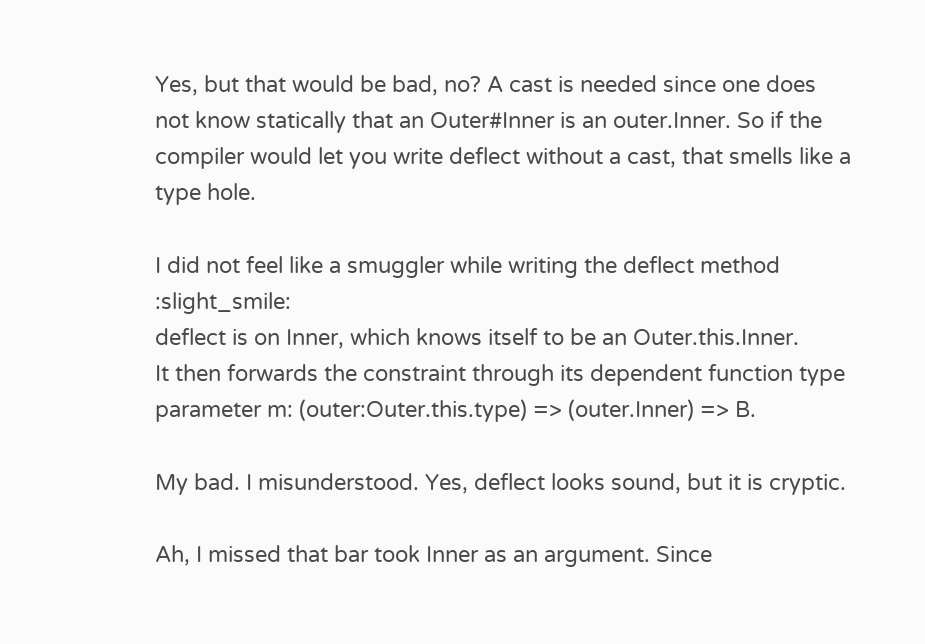Yes, but that would be bad, no? A cast is needed since one does not know statically that an Outer#Inner is an outer.Inner. So if the compiler would let you write deflect without a cast, that smells like a type hole.

I did not feel like a smuggler while writing the deflect method :slight_smile:
deflect is on Inner, which knows itself to be an Outer.this.Inner.
It then forwards the constraint through its dependent function type parameter m: (outer:Outer.this.type) => (outer.Inner) => B.

My bad. I misunderstood. Yes, deflect looks sound, but it is cryptic.

Ah, I missed that bar took Inner as an argument. Since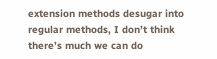extension methods desugar into regular methods, I don’t think there’s much we can do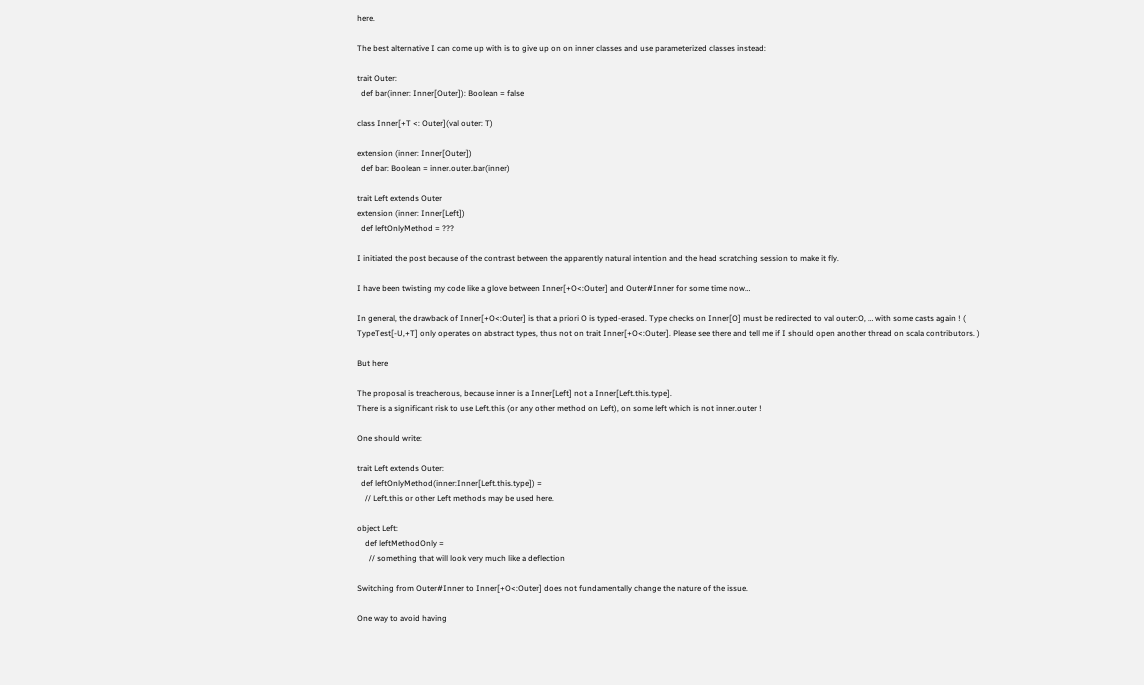here.

The best alternative I can come up with is to give up on on inner classes and use parameterized classes instead:

trait Outer:
  def bar(inner: Inner[Outer]): Boolean = false

class Inner[+T <: Outer](val outer: T)

extension (inner: Inner[Outer])
  def bar: Boolean = inner.outer.bar(inner)

trait Left extends Outer
extension (inner: Inner[Left])
  def leftOnlyMethod = ???

I initiated the post because of the contrast between the apparently natural intention and the head scratching session to make it fly.

I have been twisting my code like a glove between Inner[+O<:Outer] and Outer#Inner for some time now…

In general, the drawback of Inner[+O<:Outer] is that a priori O is typed-erased. Type checks on Inner[O] must be redirected to val outer:O, … with some casts again ! ( TypeTest[-U,+T] only operates on abstract types, thus not on trait Inner[+O<:Outer]. Please see there and tell me if I should open another thread on scala contributors. )

But here

The proposal is treacherous, because inner is a Inner[Left] not a Inner[Left.this.type].
There is a significant risk to use Left.this (or any other method on Left), on some left which is not inner.outer !

One should write:

trait Left extends Outer:
  def leftOnlyMethod(inner:Inner[Left.this.type]) =
    // Left.this or other Left methods may be used here.

object Left:
    def leftMethodOnly =
      // something that will look very much like a deflection

Switching from Outer#Inner to Inner[+O<:Outer] does not fundamentally change the nature of the issue.

One way to avoid having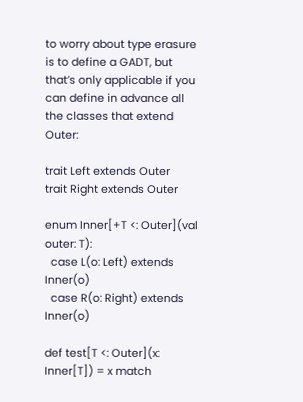to worry about type erasure is to define a GADT, but that’s only applicable if you can define in advance all the classes that extend Outer:

trait Left extends Outer
trait Right extends Outer

enum Inner[+T <: Outer](val outer: T):
  case L(o: Left) extends Inner(o)
  case R(o: Right) extends Inner(o)

def test[T <: Outer](x: Inner[T]) = x match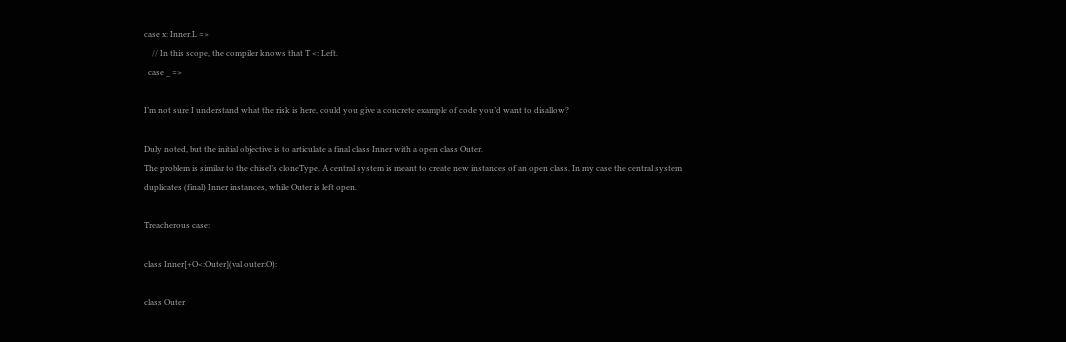case x: Inner.L =>
    // In this scope, the compiler knows that T <: Left.
  case _ =>

I’m not sure I understand what the risk is here, could you give a concrete example of code you’d want to disallow?

Duly noted, but the initial objective is to articulate a final class Inner with a open class Outer.
The problem is similar to the chisel’s cloneType. A central system is meant to create new instances of an open class. In my case the central system duplicates (final) Inner instances, while Outer is left open.

Treacherous case:

class Inner[+O<:Outer](val outer:O):

class Outer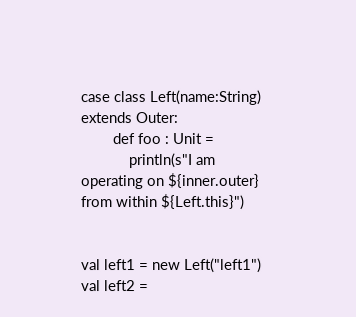case class Left(name:String) extends Outer:
        def foo : Unit =
            println(s"I am operating on ${inner.outer} from within ${Left.this}")


val left1 = new Left("left1")
val left2 =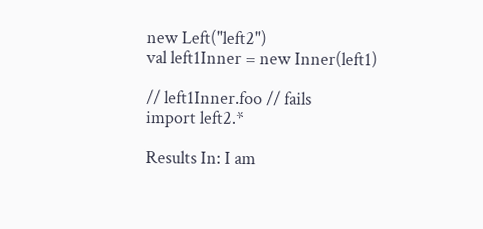new Left("left2")
val left1Inner = new Inner(left1)

// left1Inner.foo // fails
import left2.*

Results In: I am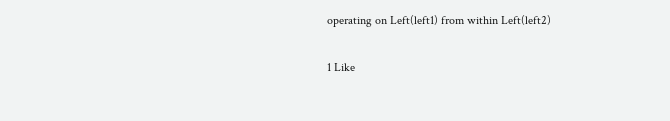operating on Left(left1) from within Left(left2)

1 Like